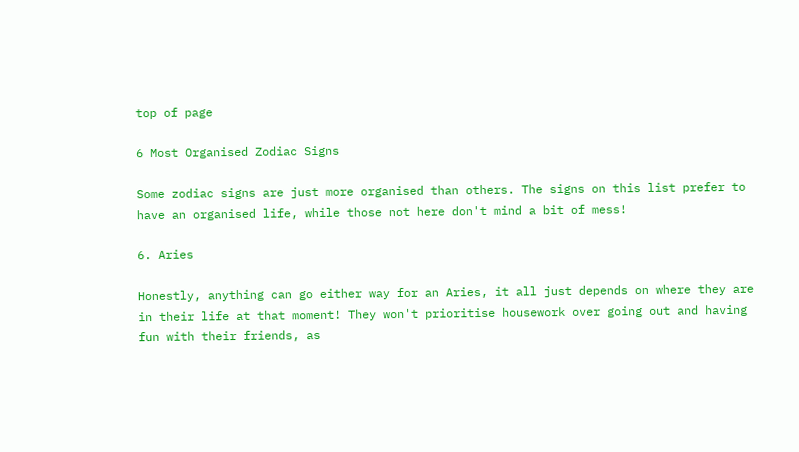top of page

6 Most Organised Zodiac Signs

Some zodiac signs are just more organised than others. The signs on this list prefer to have an organised life, while those not here don't mind a bit of mess!

6. Aries

Honestly, anything can go either way for an Aries, it all just depends on where they are in their life at that moment! They won't prioritise housework over going out and having fun with their friends, as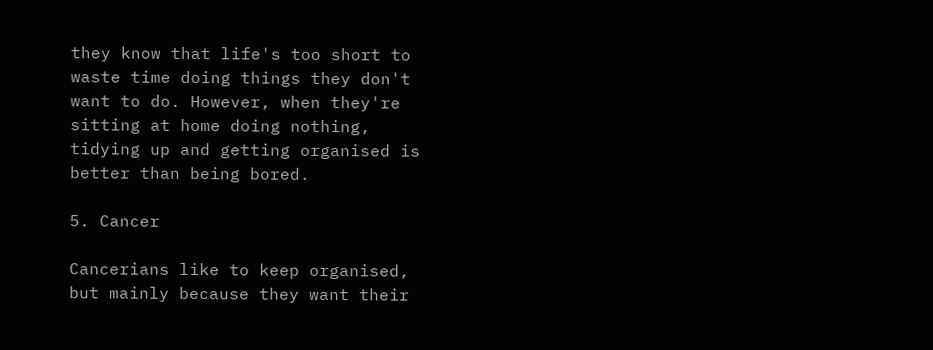they know that life's too short to waste time doing things they don't want to do. However, when they're sitting at home doing nothing, tidying up and getting organised is better than being bored.

5. Cancer

Cancerians like to keep organised, but mainly because they want their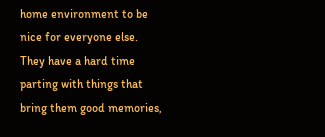home environment to be nice for everyone else. They have a hard time parting with things that bring them good memories,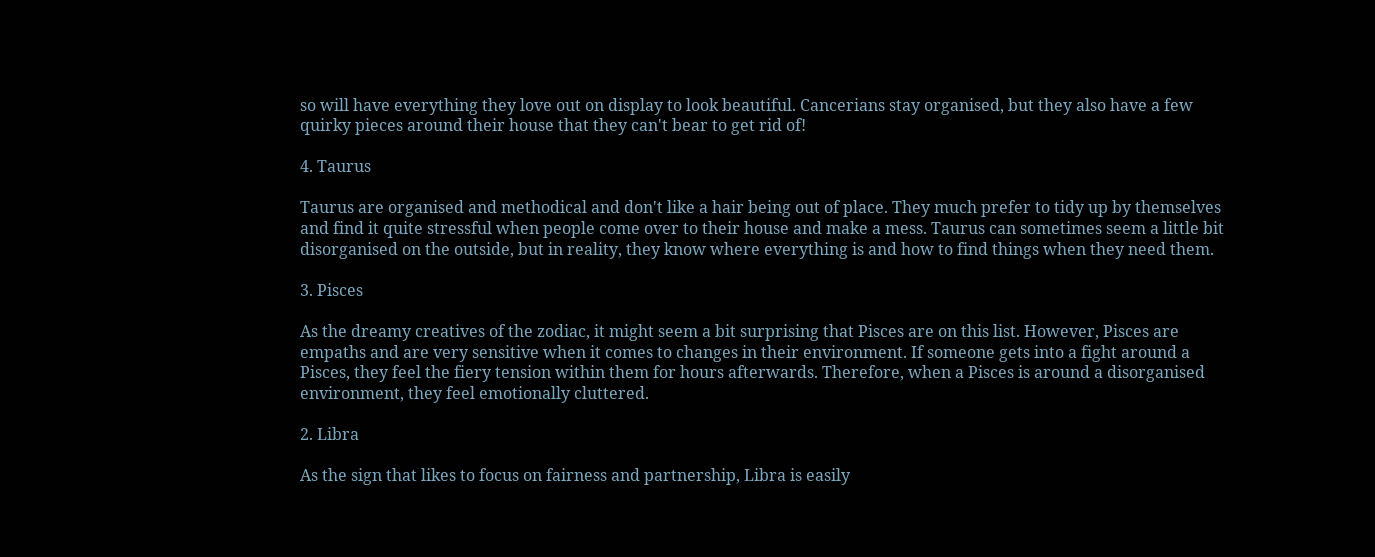so will have everything they love out on display to look beautiful. Cancerians stay organised, but they also have a few quirky pieces around their house that they can't bear to get rid of!

4. Taurus

Taurus are organised and methodical and don't like a hair being out of place. They much prefer to tidy up by themselves and find it quite stressful when people come over to their house and make a mess. Taurus can sometimes seem a little bit disorganised on the outside, but in reality, they know where everything is and how to find things when they need them.

3. Pisces

As the dreamy creatives of the zodiac, it might seem a bit surprising that Pisces are on this list. However, Pisces are empaths and are very sensitive when it comes to changes in their environment. If someone gets into a fight around a Pisces, they feel the fiery tension within them for hours afterwards. Therefore, when a Pisces is around a disorganised environment, they feel emotionally cluttered.

2. Libra

As the sign that likes to focus on fairness and partnership, Libra is easily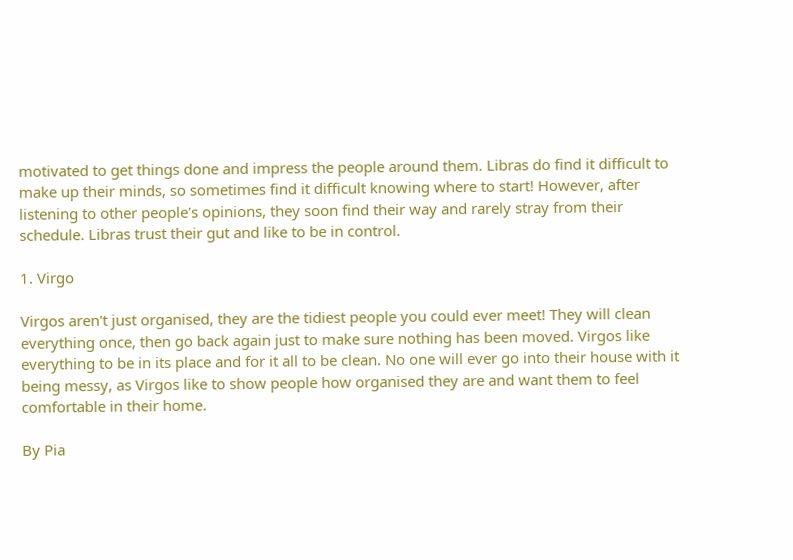motivated to get things done and impress the people around them. Libras do find it difficult to make up their minds, so sometimes find it difficult knowing where to start! However, after listening to other people's opinions, they soon find their way and rarely stray from their schedule. Libras trust their gut and like to be in control.

1. Virgo

Virgos aren't just organised, they are the tidiest people you could ever meet! They will clean everything once, then go back again just to make sure nothing has been moved. Virgos like everything to be in its place and for it all to be clean. No one will ever go into their house with it being messy, as Virgos like to show people how organised they are and want them to feel comfortable in their home.

By Pia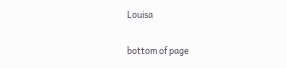Louisa

bottom of page